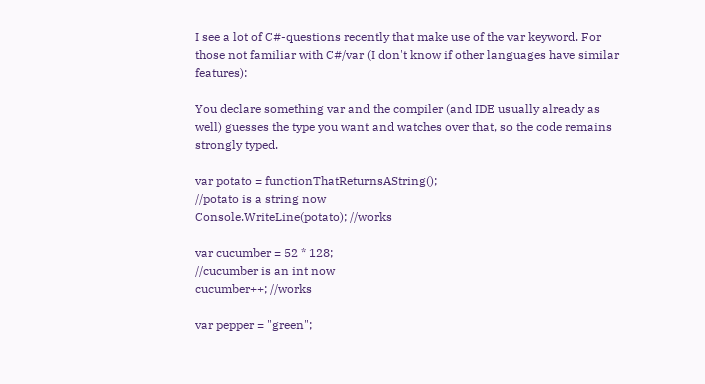I see a lot of C#-questions recently that make use of the var keyword. For those not familiar with C#/var (I don't know if other languages have similar features):

You declare something var and the compiler (and IDE usually already as well) guesses the type you want and watches over that, so the code remains strongly typed.

var potato = functionThatReturnsAString();
//potato is a string now
Console.WriteLine(potato); //works

var cucumber = 52 * 128;
//cucumber is an int now
cucumber++; //works

var pepper = "green";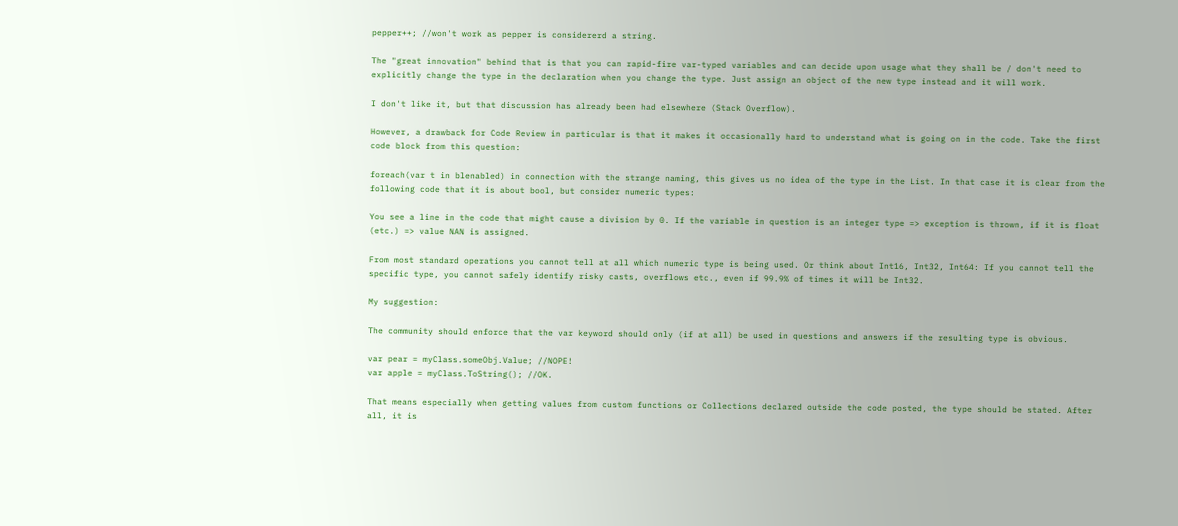pepper++; //won't work as pepper is considererd a string.

The "great innovation" behind that is that you can rapid-fire var-typed variables and can decide upon usage what they shall be / don't need to explicitly change the type in the declaration when you change the type. Just assign an object of the new type instead and it will work.

I don't like it, but that discussion has already been had elsewhere (Stack Overflow).

However, a drawback for Code Review in particular is that it makes it occasionally hard to understand what is going on in the code. Take the first code block from this question:

foreach(var t in blenabled) in connection with the strange naming, this gives us no idea of the type in the List. In that case it is clear from the following code that it is about bool, but consider numeric types:

You see a line in the code that might cause a division by 0. If the variable in question is an integer type => exception is thrown, if it is float (etc.) => value NAN is assigned.

From most standard operations you cannot tell at all which numeric type is being used. Or think about Int16, Int32, Int64: If you cannot tell the specific type, you cannot safely identify risky casts, overflows etc., even if 99.9% of times it will be Int32.

My suggestion:

The community should enforce that the var keyword should only (if at all) be used in questions and answers if the resulting type is obvious.

var pear = myClass.someObj.Value; //NOPE!
var apple = myClass.ToString(); //OK.

That means especially when getting values from custom functions or Collections declared outside the code posted, the type should be stated. After all, it is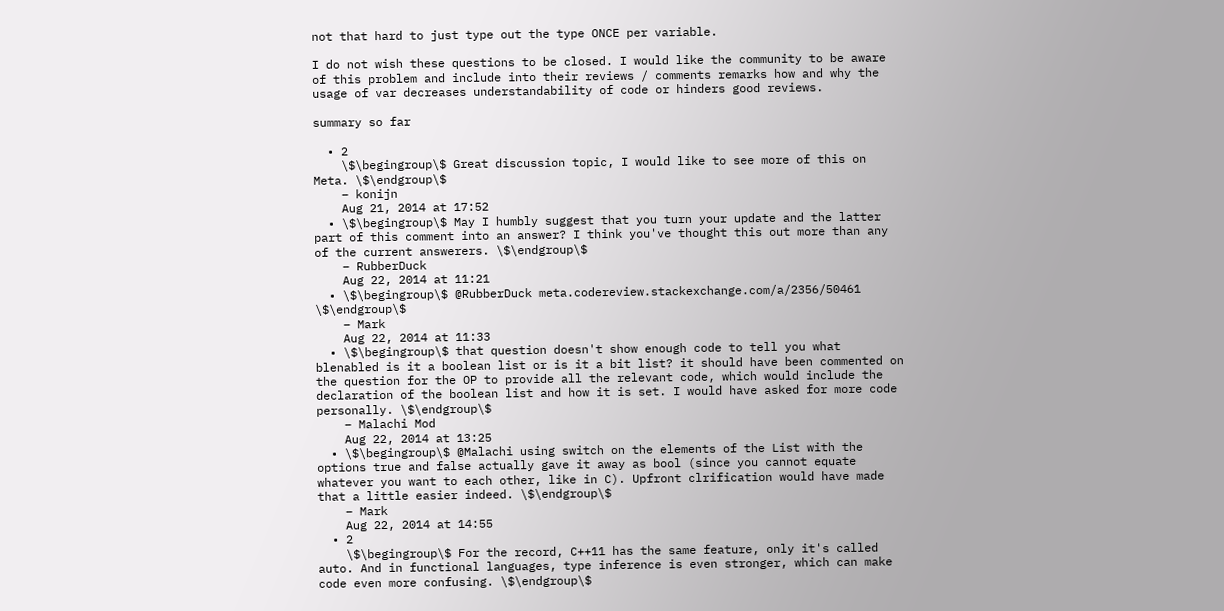not that hard to just type out the type ONCE per variable.

I do not wish these questions to be closed. I would like the community to be aware of this problem and include into their reviews / comments remarks how and why the usage of var decreases understandability of code or hinders good reviews.

summary so far

  • 2
    \$\begingroup\$ Great discussion topic, I would like to see more of this on Meta. \$\endgroup\$
    – konijn
    Aug 21, 2014 at 17:52
  • \$\begingroup\$ May I humbly suggest that you turn your update and the latter part of this comment into an answer? I think you've thought this out more than any of the current answerers. \$\endgroup\$
    – RubberDuck
    Aug 22, 2014 at 11:21
  • \$\begingroup\$ @RubberDuck meta.codereview.stackexchange.com/a/2356/50461 \$\endgroup\$
    – Mark
    Aug 22, 2014 at 11:33
  • \$\begingroup\$ that question doesn't show enough code to tell you what blenabled is it a boolean list or is it a bit list? it should have been commented on the question for the OP to provide all the relevant code, which would include the declaration of the boolean list and how it is set. I would have asked for more code personally. \$\endgroup\$
    – Malachi Mod
    Aug 22, 2014 at 13:25
  • \$\begingroup\$ @Malachi using switch on the elements of the List with the options true and false actually gave it away as bool (since you cannot equate whatever you want to each other, like in C). Upfront clrification would have made that a little easier indeed. \$\endgroup\$
    – Mark
    Aug 22, 2014 at 14:55
  • 2
    \$\begingroup\$ For the record, C++11 has the same feature, only it's called auto. And in functional languages, type inference is even stronger, which can make code even more confusing. \$\endgroup\$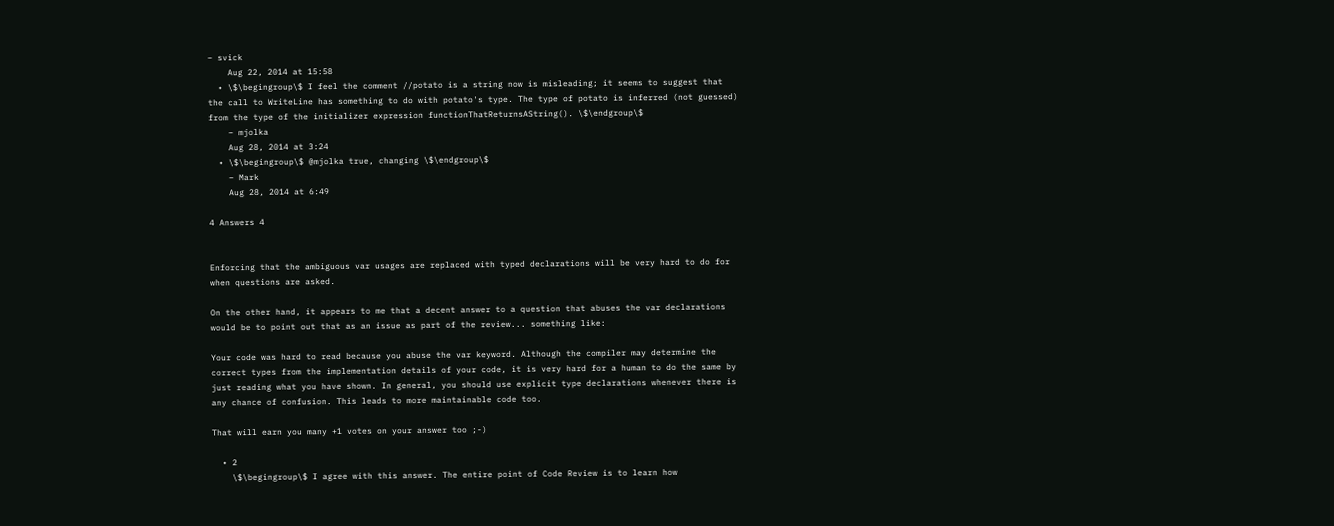– svick
    Aug 22, 2014 at 15:58
  • \$\begingroup\$ I feel the comment //potato is a string now is misleading; it seems to suggest that the call to WriteLine has something to do with potato's type. The type of potato is inferred (not guessed) from the type of the initializer expression functionThatReturnsAString(). \$\endgroup\$
    – mjolka
    Aug 28, 2014 at 3:24
  • \$\begingroup\$ @mjolka true, changing \$\endgroup\$
    – Mark
    Aug 28, 2014 at 6:49

4 Answers 4


Enforcing that the ambiguous var usages are replaced with typed declarations will be very hard to do for when questions are asked.

On the other hand, it appears to me that a decent answer to a question that abuses the var declarations would be to point out that as an issue as part of the review... something like:

Your code was hard to read because you abuse the var keyword. Although the compiler may determine the correct types from the implementation details of your code, it is very hard for a human to do the same by just reading what you have shown. In general, you should use explicit type declarations whenever there is any chance of confusion. This leads to more maintainable code too.

That will earn you many +1 votes on your answer too ;-)

  • 2
    \$\begingroup\$ I agree with this answer. The entire point of Code Review is to learn how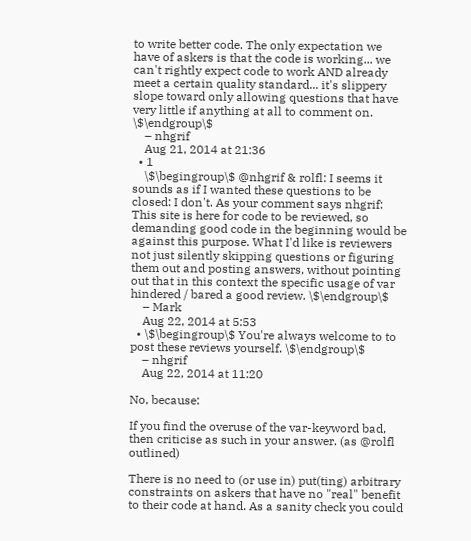to write better code. The only expectation we have of askers is that the code is working... we can't rightly expect code to work AND already meet a certain quality standard... it's slippery slope toward only allowing questions that have very little if anything at all to comment on. \$\endgroup\$
    – nhgrif
    Aug 21, 2014 at 21:36
  • 1
    \$\begingroup\$ @nhgrif & rolfl: I seems it sounds as if I wanted these questions to be closed: I don't. As your comment says nhgrif: This site is here for code to be reviewed, so demanding good code in the beginning would be against this purpose. What I'd like is reviewers not just silently skipping questions or figuring them out and posting answers, without pointing out that in this context the specific usage of var hindered / bared a good review. \$\endgroup\$
    – Mark
    Aug 22, 2014 at 5:53
  • \$\begingroup\$ You're always welcome to to post these reviews yourself. \$\endgroup\$
    – nhgrif
    Aug 22, 2014 at 11:20

No, because:

If you find the overuse of the var-keyword bad, then criticise as such in your answer. (as @rolfl outlined)

There is no need to (or use in) put(ting) arbitrary constraints on askers that have no "real" benefit to their code at hand. As a sanity check you could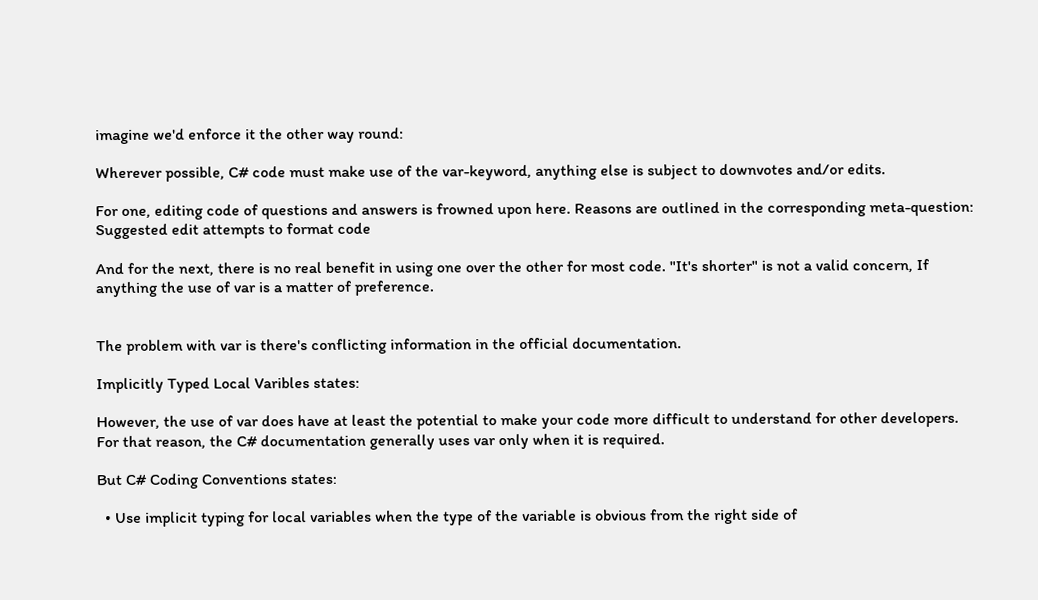imagine we'd enforce it the other way round:

Wherever possible, C# code must make use of the var-keyword, anything else is subject to downvotes and/or edits.

For one, editing code of questions and answers is frowned upon here. Reasons are outlined in the corresponding meta-question: Suggested edit attempts to format code

And for the next, there is no real benefit in using one over the other for most code. "It's shorter" is not a valid concern, If anything the use of var is a matter of preference.


The problem with var is there's conflicting information in the official documentation.

Implicitly Typed Local Varibles states:

However, the use of var does have at least the potential to make your code more difficult to understand for other developers. For that reason, the C# documentation generally uses var only when it is required.

But C# Coding Conventions states:

  • Use implicit typing for local variables when the type of the variable is obvious from the right side of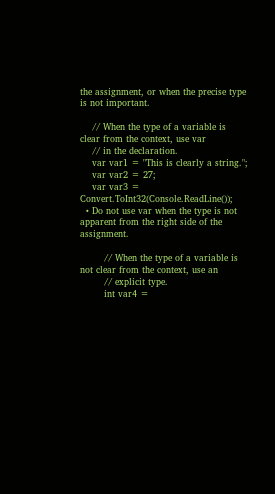the assignment, or when the precise type is not important.

    // When the type of a variable is clear from the context, use var
    // in the declaration.
    var var1 = "This is clearly a string.";
    var var2 = 27;
    var var3 = Convert.ToInt32(Console.ReadLine());
  • Do not use var when the type is not apparent from the right side of the assignment.

        // When the type of a variable is not clear from the context, use an
        // explicit type.
        int var4 =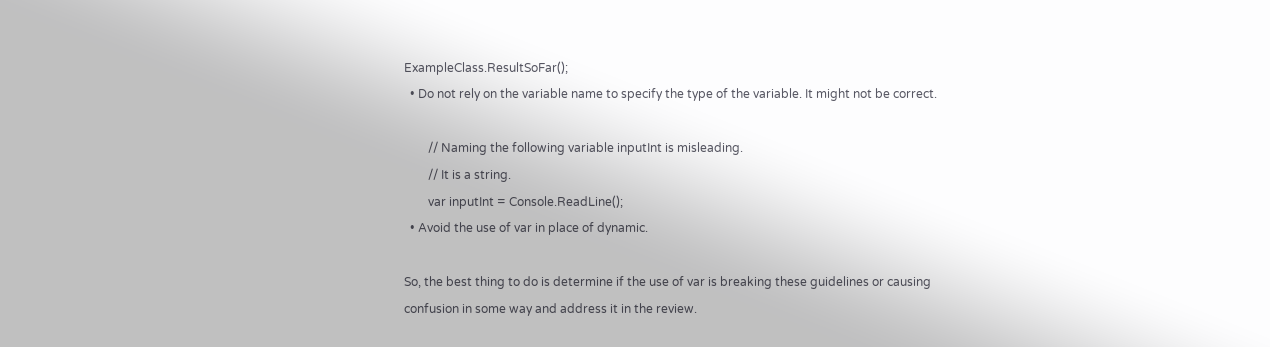ExampleClass.ResultSoFar();
  • Do not rely on the variable name to specify the type of the variable. It might not be correct.

        // Naming the following variable inputInt is misleading.
        // It is a string.
        var inputInt = Console.ReadLine();
  • Avoid the use of var in place of dynamic.

So, the best thing to do is determine if the use of var is breaking these guidelines or causing confusion in some way and address it in the review.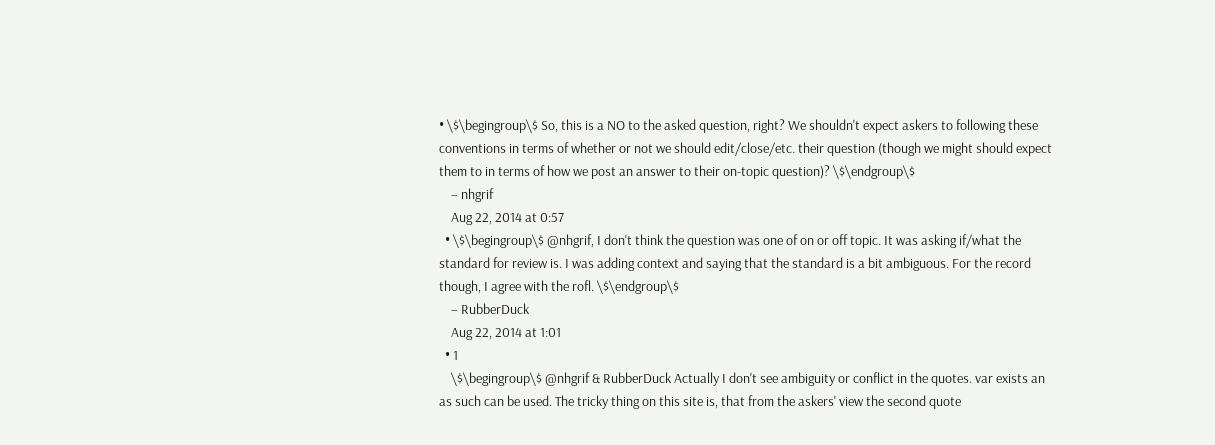• \$\begingroup\$ So, this is a NO to the asked question, right? We shouldn't expect askers to following these conventions in terms of whether or not we should edit/close/etc. their question (though we might should expect them to in terms of how we post an answer to their on-topic question)? \$\endgroup\$
    – nhgrif
    Aug 22, 2014 at 0:57
  • \$\begingroup\$ @nhgrif, I don't think the question was one of on or off topic. It was asking if/what the standard for review is. I was adding context and saying that the standard is a bit ambiguous. For the record though, I agree with the rofl. \$\endgroup\$
    – RubberDuck
    Aug 22, 2014 at 1:01
  • 1
    \$\begingroup\$ @nhgrif & RubberDuck Actually I don't see ambiguity or conflict in the quotes. var exists an as such can be used. The tricky thing on this site is, that from the askers' view the second quote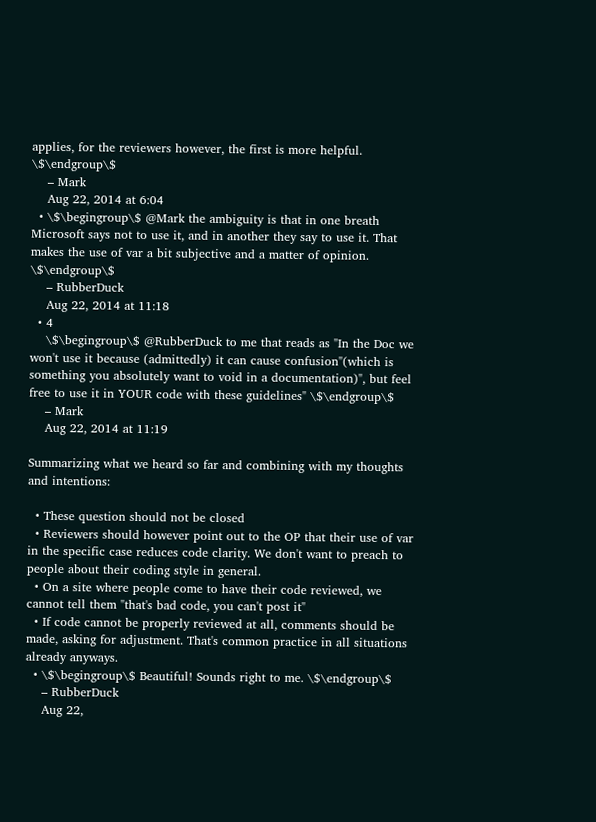applies, for the reviewers however, the first is more helpful. \$\endgroup\$
    – Mark
    Aug 22, 2014 at 6:04
  • \$\begingroup\$ @Mark the ambiguity is that in one breath Microsoft says not to use it, and in another they say to use it. That makes the use of var a bit subjective and a matter of opinion. \$\endgroup\$
    – RubberDuck
    Aug 22, 2014 at 11:18
  • 4
    \$\begingroup\$ @RubberDuck to me that reads as "In the Doc we won't use it because (admittedly) it can cause confusion"(which is something you absolutely want to void in a documentation)", but feel free to use it in YOUR code with these guidelines" \$\endgroup\$
    – Mark
    Aug 22, 2014 at 11:19

Summarizing what we heard so far and combining with my thoughts and intentions:

  • These question should not be closed
  • Reviewers should however point out to the OP that their use of var in the specific case reduces code clarity. We don't want to preach to people about their coding style in general.
  • On a site where people come to have their code reviewed, we cannot tell them "that's bad code, you can't post it"
  • If code cannot be properly reviewed at all, comments should be made, asking for adjustment. That's common practice in all situations already anyways.
  • \$\begingroup\$ Beautiful! Sounds right to me. \$\endgroup\$
    – RubberDuck
    Aug 22,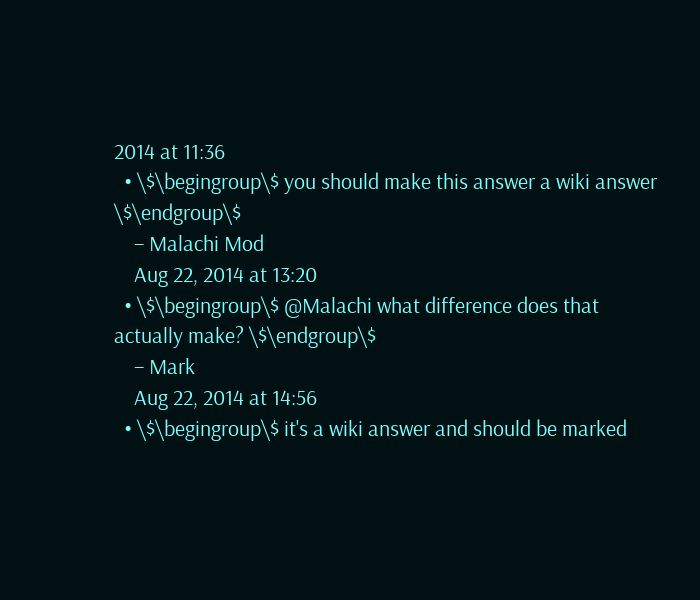2014 at 11:36
  • \$\begingroup\$ you should make this answer a wiki answer \$\endgroup\$
    – Malachi Mod
    Aug 22, 2014 at 13:20
  • \$\begingroup\$ @Malachi what difference does that actually make? \$\endgroup\$
    – Mark
    Aug 22, 2014 at 14:56
  • \$\begingroup\$ it's a wiki answer and should be marked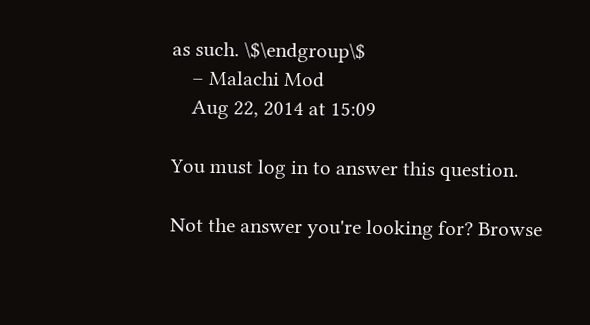as such. \$\endgroup\$
    – Malachi Mod
    Aug 22, 2014 at 15:09

You must log in to answer this question.

Not the answer you're looking for? Browse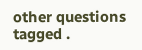other questions tagged .